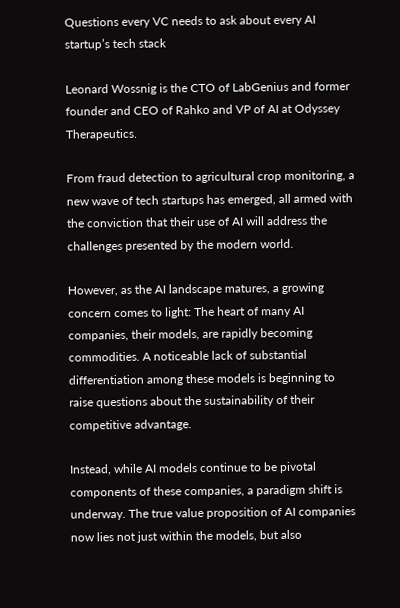Questions every VC needs to ask about every AI startup’s tech stack

Leonard Wossnig is the CTO of LabGenius and former founder and CEO of Rahko and VP of AI at Odyssey Therapeutics.

From fraud detection to agricultural crop monitoring, a new wave of tech startups has emerged, all armed with the conviction that their use of AI will address the challenges presented by the modern world.

However, as the AI landscape matures, a growing concern comes to light: The heart of many AI companies, their models, are rapidly becoming commodities. A noticeable lack of substantial differentiation among these models is beginning to raise questions about the sustainability of their competitive advantage.

Instead, while AI models continue to be pivotal components of these companies, a paradigm shift is underway. The true value proposition of AI companies now lies not just within the models, but also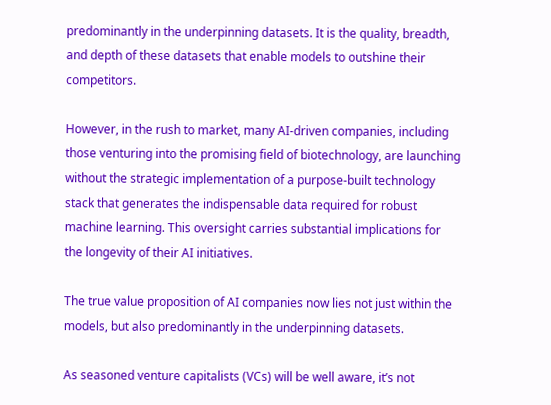predominantly in the underpinning datasets. It is the quality, breadth, and depth of these datasets that enable models to outshine their competitors.

However, in the rush to market, many AI-driven companies, including those venturing into the promising field of biotechnology, are launching without the strategic implementation of a purpose-built technology stack that generates the indispensable data required for robust machine learning. This oversight carries substantial implications for the longevity of their AI initiatives.

The true value proposition of AI companies now lies not just within the models, but also predominantly in the underpinning datasets.

As seasoned venture capitalists (VCs) will be well aware, it’s not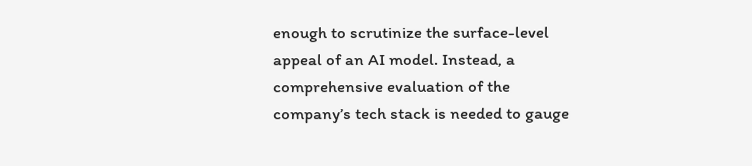enough to scrutinize the surface-level appeal of an AI model. Instead, a comprehensive evaluation of the company’s tech stack is needed to gauge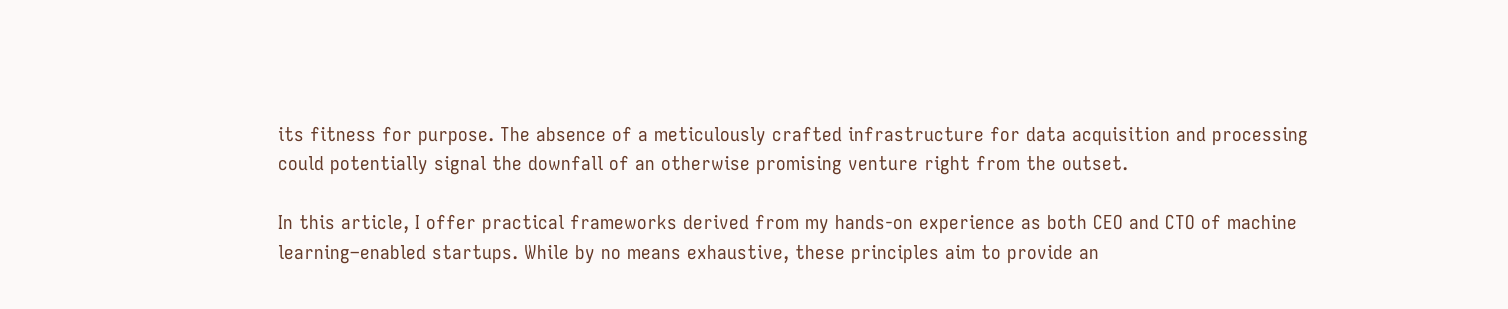its fitness for purpose. The absence of a meticulously crafted infrastructure for data acquisition and processing could potentially signal the downfall of an otherwise promising venture right from the outset.

In this article, I offer practical frameworks derived from my hands-on experience as both CEO and CTO of machine learning–enabled startups. While by no means exhaustive, these principles aim to provide an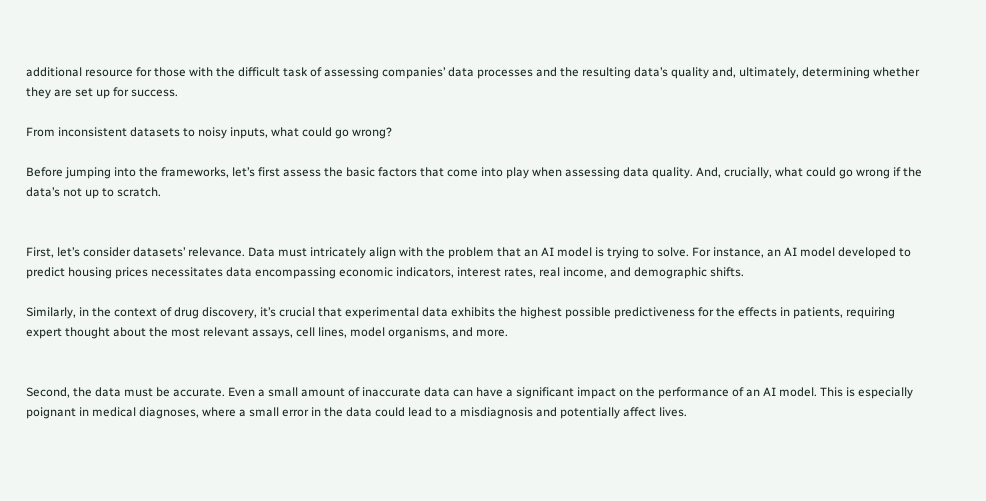additional resource for those with the difficult task of assessing companies’ data processes and the resulting data’s quality and, ultimately, determining whether they are set up for success.

From inconsistent datasets to noisy inputs, what could go wrong?

Before jumping into the frameworks, let’s first assess the basic factors that come into play when assessing data quality. And, crucially, what could go wrong if the data’s not up to scratch.


First, let’s consider datasets’ relevance. Data must intricately align with the problem that an AI model is trying to solve. For instance, an AI model developed to predict housing prices necessitates data encompassing economic indicators, interest rates, real income, and demographic shifts.

Similarly, in the context of drug discovery, it’s crucial that experimental data exhibits the highest possible predictiveness for the effects in patients, requiring expert thought about the most relevant assays, cell lines, model organisms, and more.


Second, the data must be accurate. Even a small amount of inaccurate data can have a significant impact on the performance of an AI model. This is especially poignant in medical diagnoses, where a small error in the data could lead to a misdiagnosis and potentially affect lives.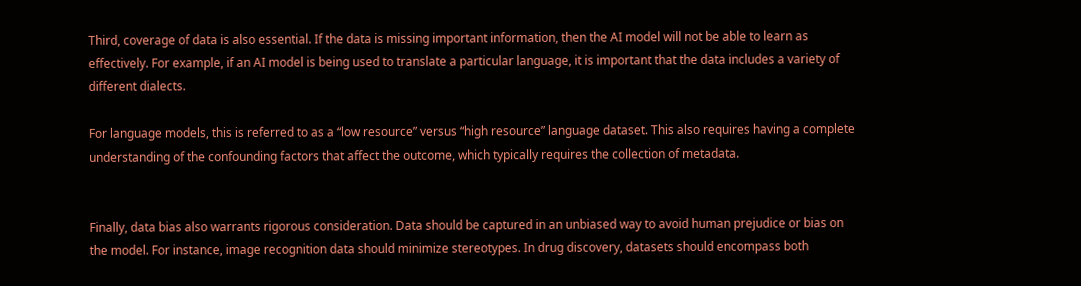Third, coverage of data is also essential. If the data is missing important information, then the AI model will not be able to learn as effectively. For example, if an AI model is being used to translate a particular language, it is important that the data includes a variety of different dialects.

For language models, this is referred to as a “low resource” versus “high resource” language dataset. This also requires having a complete understanding of the confounding factors that affect the outcome, which typically requires the collection of metadata.


Finally, data bias also warrants rigorous consideration. Data should be captured in an unbiased way to avoid human prejudice or bias on the model. For instance, image recognition data should minimize stereotypes. In drug discovery, datasets should encompass both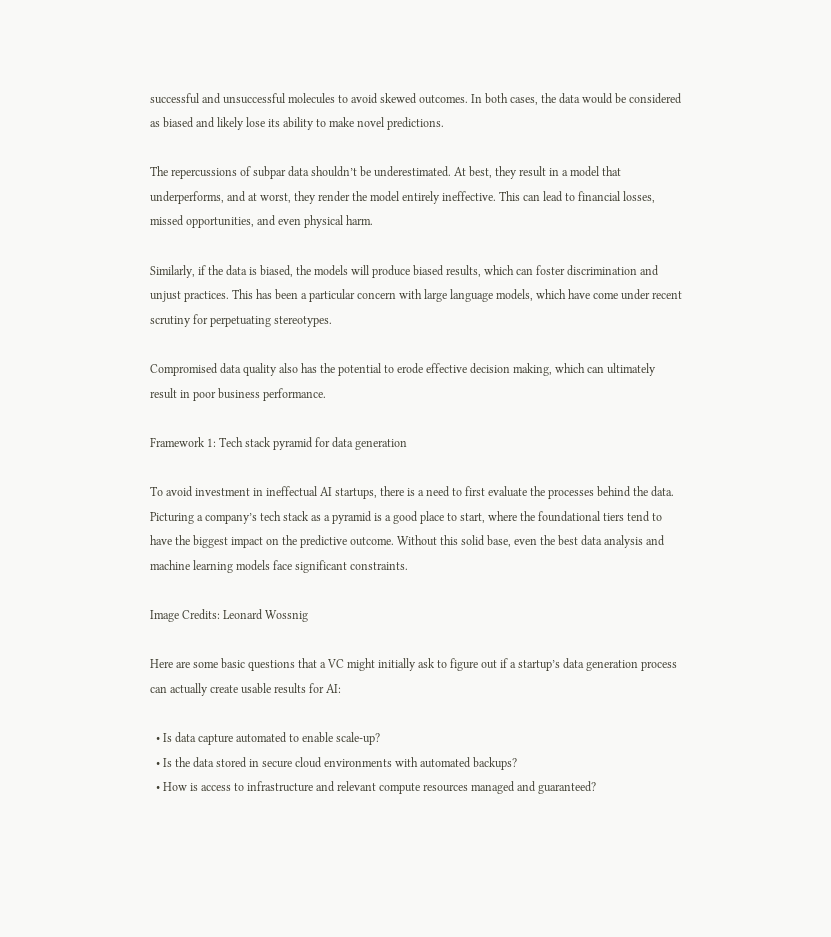successful and unsuccessful molecules to avoid skewed outcomes. In both cases, the data would be considered as biased and likely lose its ability to make novel predictions.

The repercussions of subpar data shouldn’t be underestimated. At best, they result in a model that underperforms, and at worst, they render the model entirely ineffective. This can lead to financial losses, missed opportunities, and even physical harm.

Similarly, if the data is biased, the models will produce biased results, which can foster discrimination and unjust practices. This has been a particular concern with large language models, which have come under recent scrutiny for perpetuating stereotypes.

Compromised data quality also has the potential to erode effective decision making, which can ultimately result in poor business performance.

Framework 1: Tech stack pyramid for data generation

To avoid investment in ineffectual AI startups, there is a need to first evaluate the processes behind the data. Picturing a company’s tech stack as a pyramid is a good place to start, where the foundational tiers tend to have the biggest impact on the predictive outcome. Without this solid base, even the best data analysis and machine learning models face significant constraints.

Image Credits: Leonard Wossnig

Here are some basic questions that a VC might initially ask to figure out if a startup’s data generation process can actually create usable results for AI:

  • Is data capture automated to enable scale-up?
  • Is the data stored in secure cloud environments with automated backups?
  • How is access to infrastructure and relevant compute resources managed and guaranteed?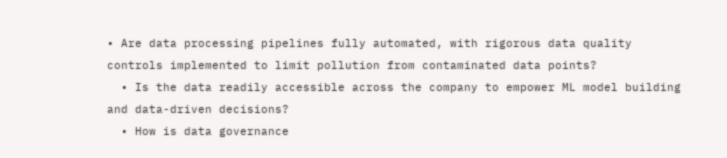• Are data processing pipelines fully automated, with rigorous data quality controls implemented to limit pollution from contaminated data points?
  • Is the data readily accessible across the company to empower ML model building and data-driven decisions?
  • How is data governance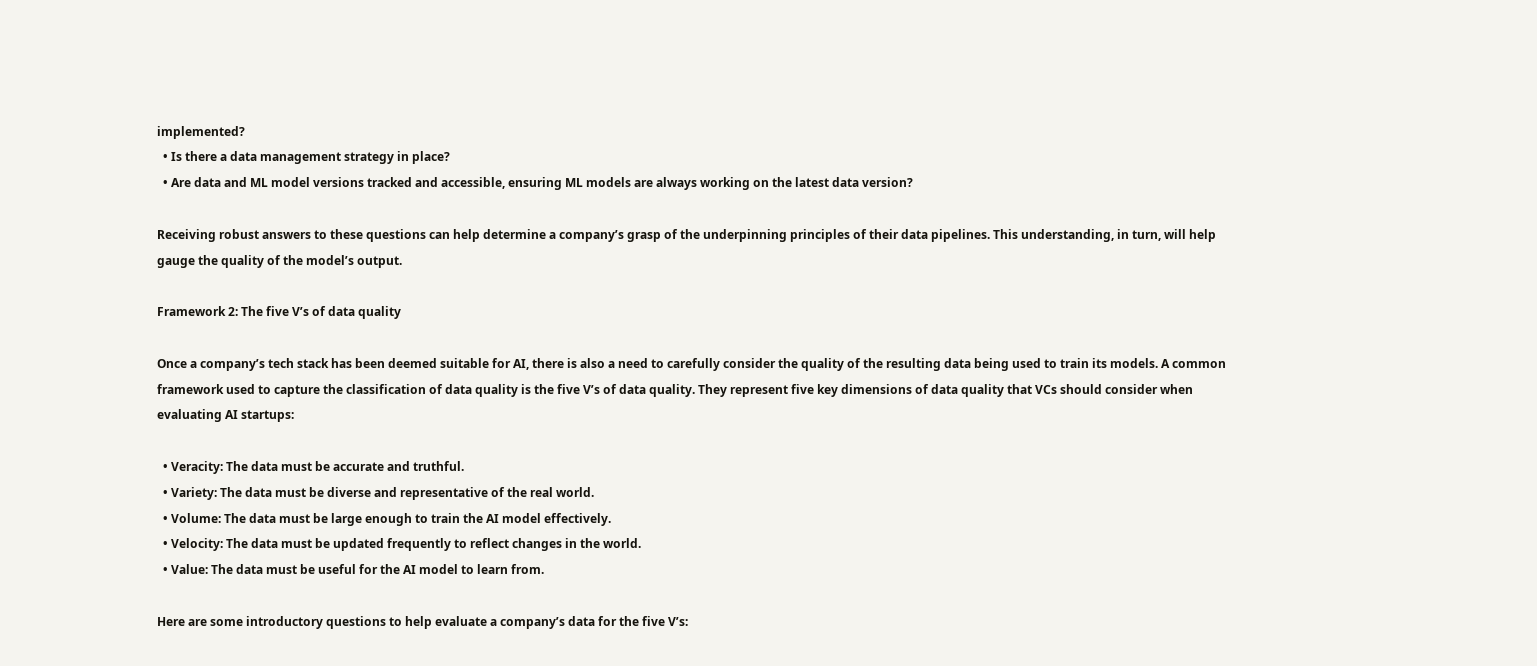implemented?
  • Is there a data management strategy in place?
  • Are data and ML model versions tracked and accessible, ensuring ML models are always working on the latest data version?

Receiving robust answers to these questions can help determine a company’s grasp of the underpinning principles of their data pipelines. This understanding, in turn, will help gauge the quality of the model’s output.

Framework 2: The five V’s of data quality

Once a company’s tech stack has been deemed suitable for AI, there is also a need to carefully consider the quality of the resulting data being used to train its models. A common framework used to capture the classification of data quality is the five V’s of data quality. They represent five key dimensions of data quality that VCs should consider when evaluating AI startups:

  • Veracity: The data must be accurate and truthful.
  • Variety: The data must be diverse and representative of the real world.
  • Volume: The data must be large enough to train the AI model effectively.
  • Velocity: The data must be updated frequently to reflect changes in the world.
  • Value: The data must be useful for the AI model to learn from.

Here are some introductory questions to help evaluate a company’s data for the five V’s: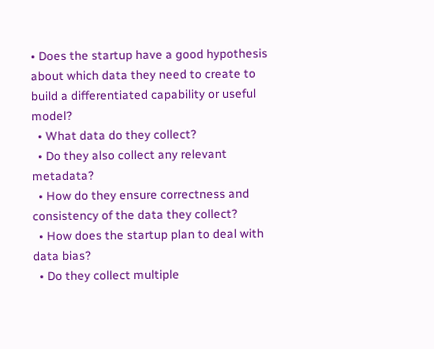• Does the startup have a good hypothesis about which data they need to create to build a differentiated capability or useful model?
  • What data do they collect?
  • Do they also collect any relevant metadata?
  • How do they ensure correctness and consistency of the data they collect?
  • How does the startup plan to deal with data bias?
  • Do they collect multiple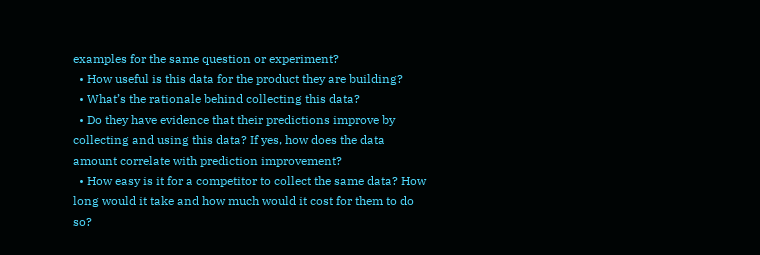examples for the same question or experiment?
  • How useful is this data for the product they are building?
  • What’s the rationale behind collecting this data?
  • Do they have evidence that their predictions improve by collecting and using this data? If yes, how does the data amount correlate with prediction improvement?
  • How easy is it for a competitor to collect the same data? How long would it take and how much would it cost for them to do so?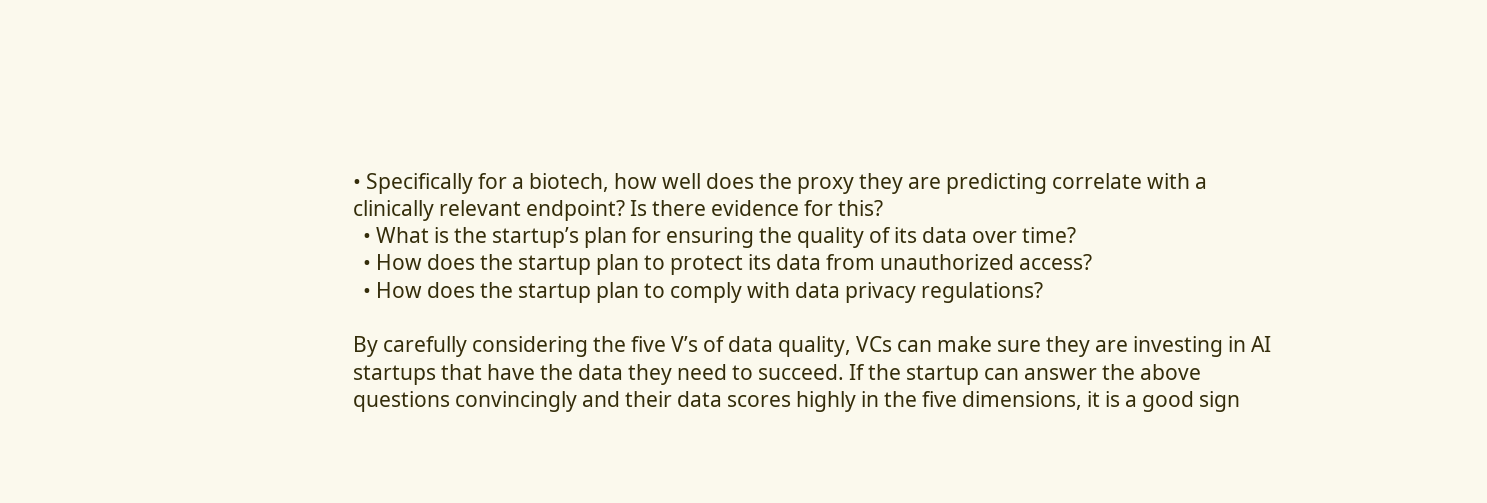• Specifically for a biotech, how well does the proxy they are predicting correlate with a clinically relevant endpoint? Is there evidence for this?
  • What is the startup’s plan for ensuring the quality of its data over time?
  • How does the startup plan to protect its data from unauthorized access?
  • How does the startup plan to comply with data privacy regulations?

By carefully considering the five V’s of data quality, VCs can make sure they are investing in AI startups that have the data they need to succeed. If the startup can answer the above questions convincingly and their data scores highly in the five dimensions, it is a good sign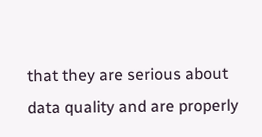that they are serious about data quality and are properly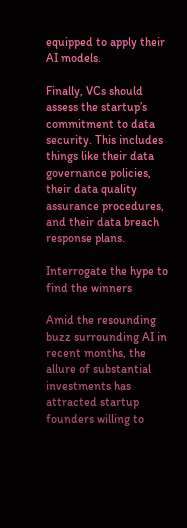equipped to apply their AI models.

Finally, VCs should assess the startup’s commitment to data security. This includes things like their data governance policies, their data quality assurance procedures, and their data breach response plans.

Interrogate the hype to find the winners

Amid the resounding buzz surrounding AI in recent months, the allure of substantial investments has attracted startup founders willing to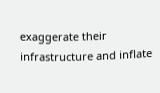exaggerate their infrastructure and inflate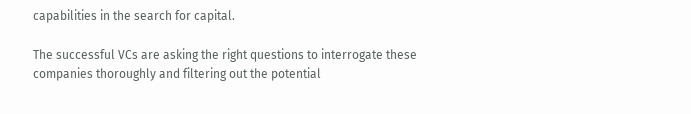capabilities in the search for capital.

The successful VCs are asking the right questions to interrogate these companies thoroughly and filtering out the potential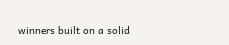winners built on a solid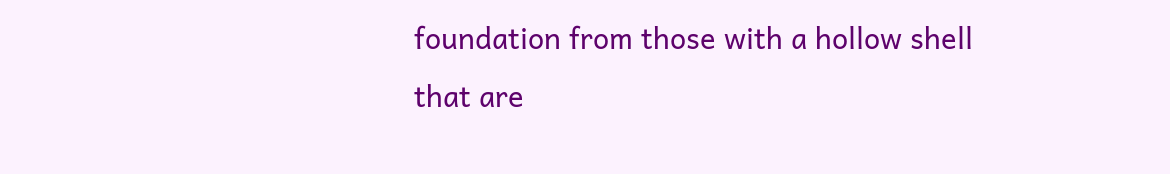foundation from those with a hollow shell that are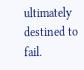ultimately destined to fail.